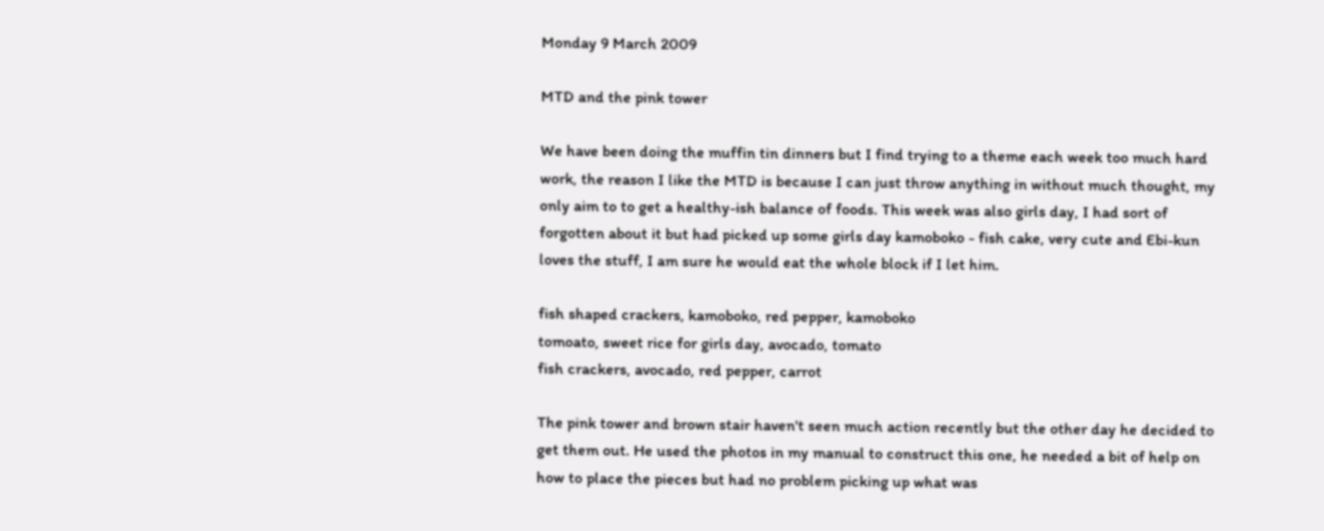Monday 9 March 2009

MTD and the pink tower

We have been doing the muffin tin dinners but I find trying to a theme each week too much hard work, the reason I like the MTD is because I can just throw anything in without much thought, my only aim to to get a healthy-ish balance of foods. This week was also girls day, I had sort of forgotten about it but had picked up some girls day kamoboko - fish cake, very cute and Ebi-kun loves the stuff, I am sure he would eat the whole block if I let him.

fish shaped crackers, kamoboko, red pepper, kamoboko
tomoato, sweet rice for girls day, avocado, tomato
fish crackers, avocado, red pepper, carrot

The pink tower and brown stair haven't seen much action recently but the other day he decided to get them out. He used the photos in my manual to construct this one, he needed a bit of help on how to place the pieces but had no problem picking up what was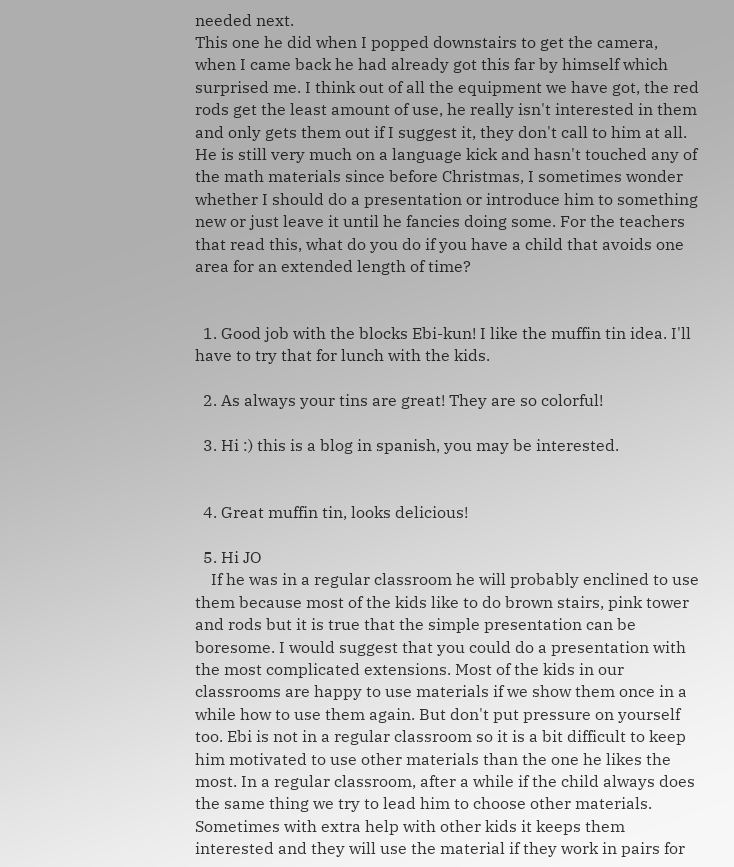needed next.
This one he did when I popped downstairs to get the camera, when I came back he had already got this far by himself which surprised me. I think out of all the equipment we have got, the red rods get the least amount of use, he really isn't interested in them and only gets them out if I suggest it, they don't call to him at all.
He is still very much on a language kick and hasn't touched any of the math materials since before Christmas, I sometimes wonder whether I should do a presentation or introduce him to something new or just leave it until he fancies doing some. For the teachers that read this, what do you do if you have a child that avoids one area for an extended length of time?


  1. Good job with the blocks Ebi-kun! I like the muffin tin idea. I'll have to try that for lunch with the kids.

  2. As always your tins are great! They are so colorful!

  3. Hi :) this is a blog in spanish, you may be interested.


  4. Great muffin tin, looks delicious!

  5. Hi JO
    If he was in a regular classroom he will probably enclined to use them because most of the kids like to do brown stairs, pink tower and rods but it is true that the simple presentation can be boresome. I would suggest that you could do a presentation with the most complicated extensions. Most of the kids in our classrooms are happy to use materials if we show them once in a while how to use them again. But don't put pressure on yourself too. Ebi is not in a regular classroom so it is a bit difficult to keep him motivated to use other materials than the one he likes the most. In a regular classroom, after a while if the child always does the same thing we try to lead him to choose other materials. Sometimes with extra help with other kids it keeps them interested and they will use the material if they work in pairs for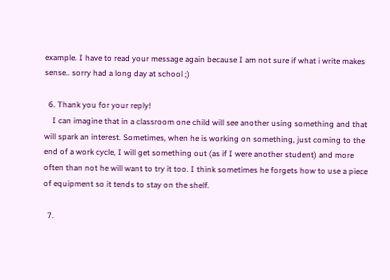example. I have to read your message again because I am not sure if what i write makes sense.. sorry had a long day at school ;)

  6. Thank you for your reply!
    I can imagine that in a classroom one child will see another using something and that will spark an interest. Sometimes, when he is working on something, just coming to the end of a work cycle, I will get something out (as if I were another student) and more often than not he will want to try it too. I think sometimes he forgets how to use a piece of equipment so it tends to stay on the shelf.

  7.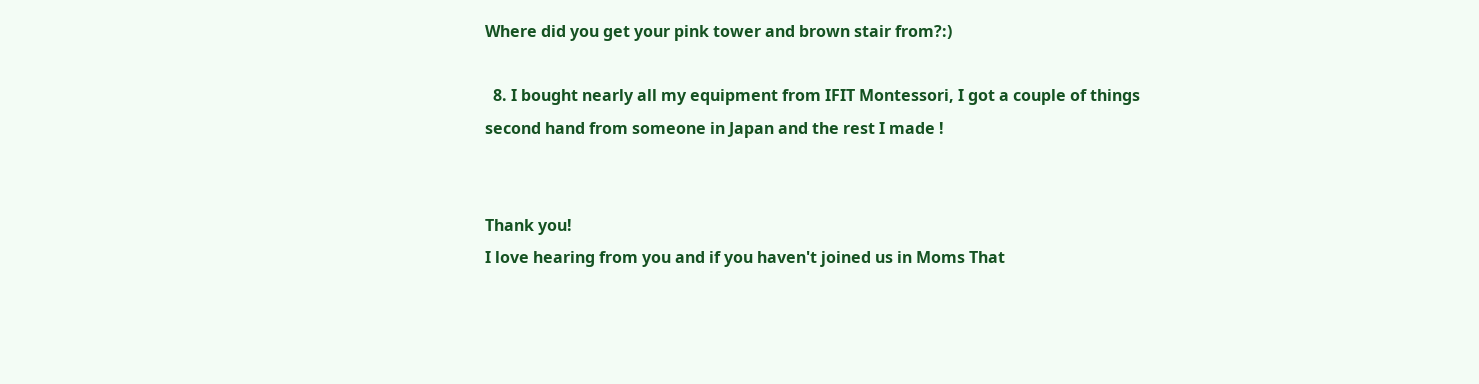Where did you get your pink tower and brown stair from?:)

  8. I bought nearly all my equipment from IFIT Montessori, I got a couple of things second hand from someone in Japan and the rest I made !


Thank you!
I love hearing from you and if you haven't joined us in Moms That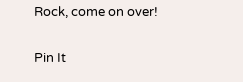Rock, come on over!

Pin It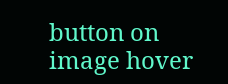button on image hover